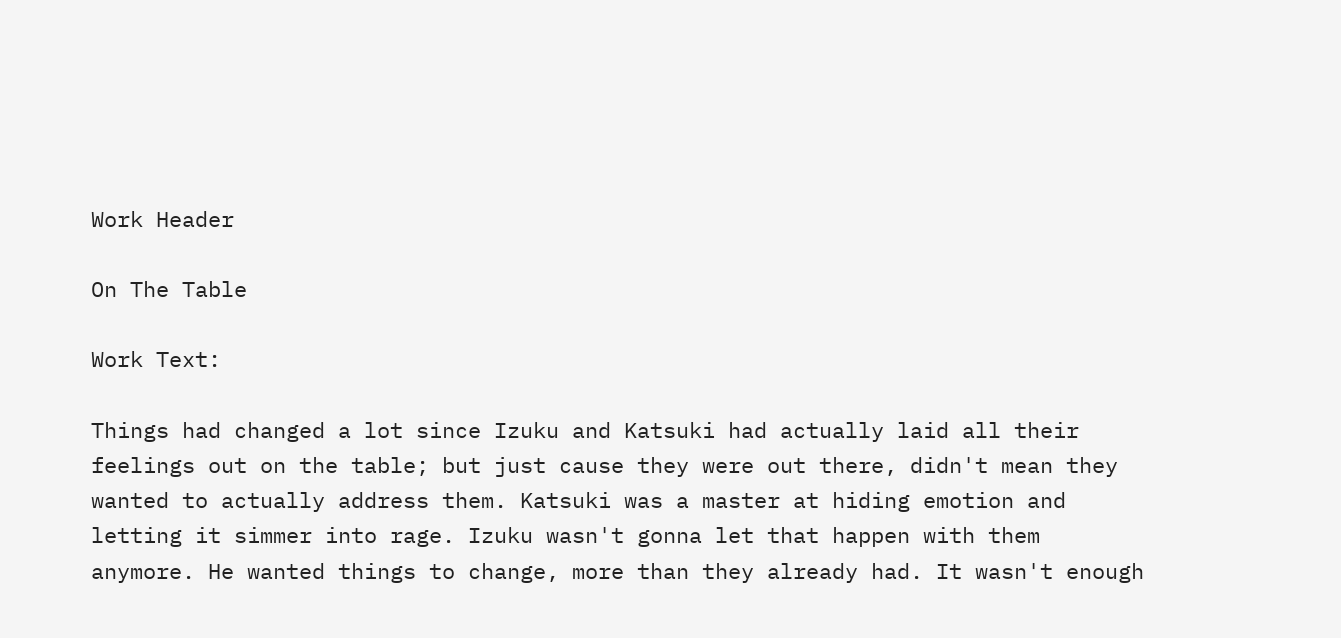Work Header

On The Table

Work Text:

Things had changed a lot since Izuku and Katsuki had actually laid all their feelings out on the table; but just cause they were out there, didn't mean they wanted to actually address them. Katsuki was a master at hiding emotion and letting it simmer into rage. Izuku wasn't gonna let that happen with them anymore. He wanted things to change, more than they already had. It wasn't enough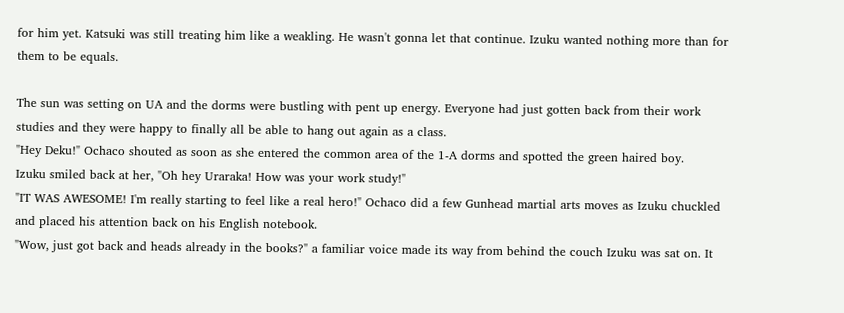for him yet. Katsuki was still treating him like a weakling. He wasn't gonna let that continue. Izuku wanted nothing more than for them to be equals.

The sun was setting on UA and the dorms were bustling with pent up energy. Everyone had just gotten back from their work studies and they were happy to finally all be able to hang out again as a class.
"Hey Deku!" Ochaco shouted as soon as she entered the common area of the 1-A dorms and spotted the green haired boy.
Izuku smiled back at her, "Oh hey Uraraka! How was your work study!"
"IT WAS AWESOME! I'm really starting to feel like a real hero!" Ochaco did a few Gunhead martial arts moves as Izuku chuckled and placed his attention back on his English notebook.
"Wow, just got back and heads already in the books?" a familiar voice made its way from behind the couch Izuku was sat on. It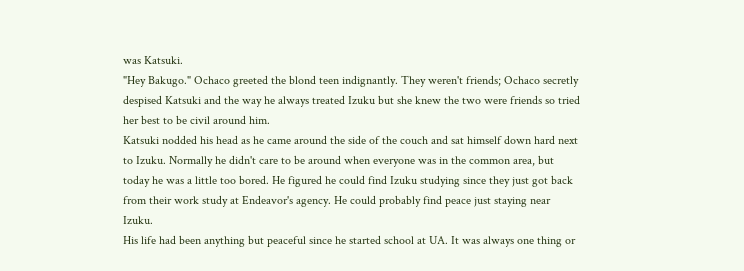was Katsuki.
"Hey Bakugo." Ochaco greeted the blond teen indignantly. They weren't friends; Ochaco secretly despised Katsuki and the way he always treated Izuku but she knew the two were friends so tried her best to be civil around him.
Katsuki nodded his head as he came around the side of the couch and sat himself down hard next to Izuku. Normally he didn't care to be around when everyone was in the common area, but today he was a little too bored. He figured he could find Izuku studying since they just got back from their work study at Endeavor's agency. He could probably find peace just staying near Izuku.
His life had been anything but peaceful since he started school at UA. It was always one thing or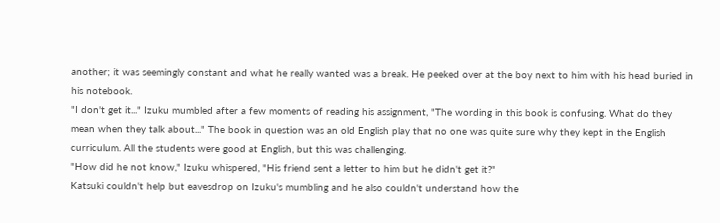another; it was seemingly constant and what he really wanted was a break. He peeked over at the boy next to him with his head buried in his notebook.
"I don't get it..." Izuku mumbled after a few moments of reading his assignment, "The wording in this book is confusing. What do they mean when they talk about..." The book in question was an old English play that no one was quite sure why they kept in the English curriculum. All the students were good at English, but this was challenging.
"How did he not know," Izuku whispered, "His friend sent a letter to him but he didn't get it?"
Katsuki couldn't help but eavesdrop on Izuku's mumbling and he also couldn't understand how the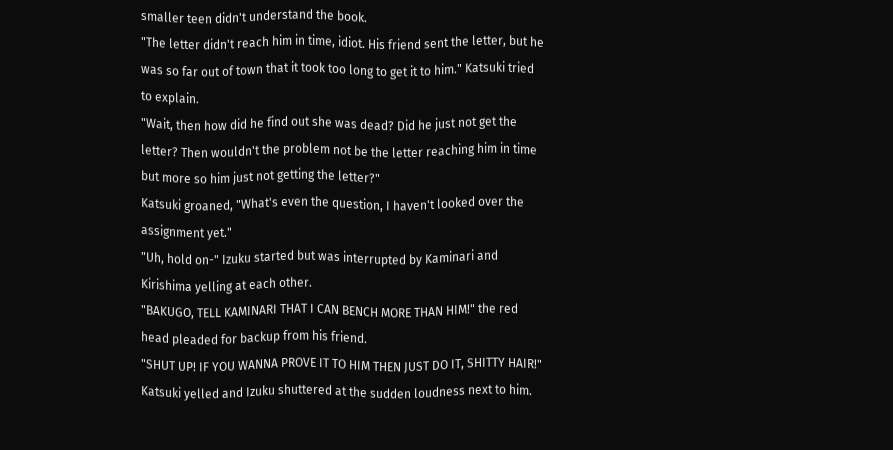smaller teen didn't understand the book.
"The letter didn't reach him in time, idiot. His friend sent the letter, but he was so far out of town that it took too long to get it to him." Katsuki tried to explain.
"Wait, then how did he find out she was dead? Did he just not get the letter? Then wouldn't the problem not be the letter reaching him in time but more so him just not getting the letter?"
Katsuki groaned, "What's even the question, I haven't looked over the assignment yet."
"Uh, hold on-" Izuku started but was interrupted by Kaminari and Kirishima yelling at each other.
"BAKUGO, TELL KAMINARI THAT I CAN BENCH MORE THAN HIM!" the red head pleaded for backup from his friend.
"SHUT UP! IF YOU WANNA PROVE IT TO HIM THEN JUST DO IT, SHITTY HAIR!" Katsuki yelled and Izuku shuttered at the sudden loudness next to him.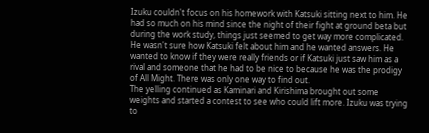Izuku couldn't focus on his homework with Katsuki sitting next to him. He had so much on his mind since the night of their fight at ground beta but during the work study, things just seemed to get way more complicated. He wasn't sure how Katsuki felt about him and he wanted answers. He wanted to know if they were really friends or if Katsuki just saw him as a rival and someone that he had to be nice to because he was the prodigy of All Might. There was only one way to find out.
The yelling continued as Kaminari and Kirishima brought out some weights and started a contest to see who could lift more. Izuku was trying to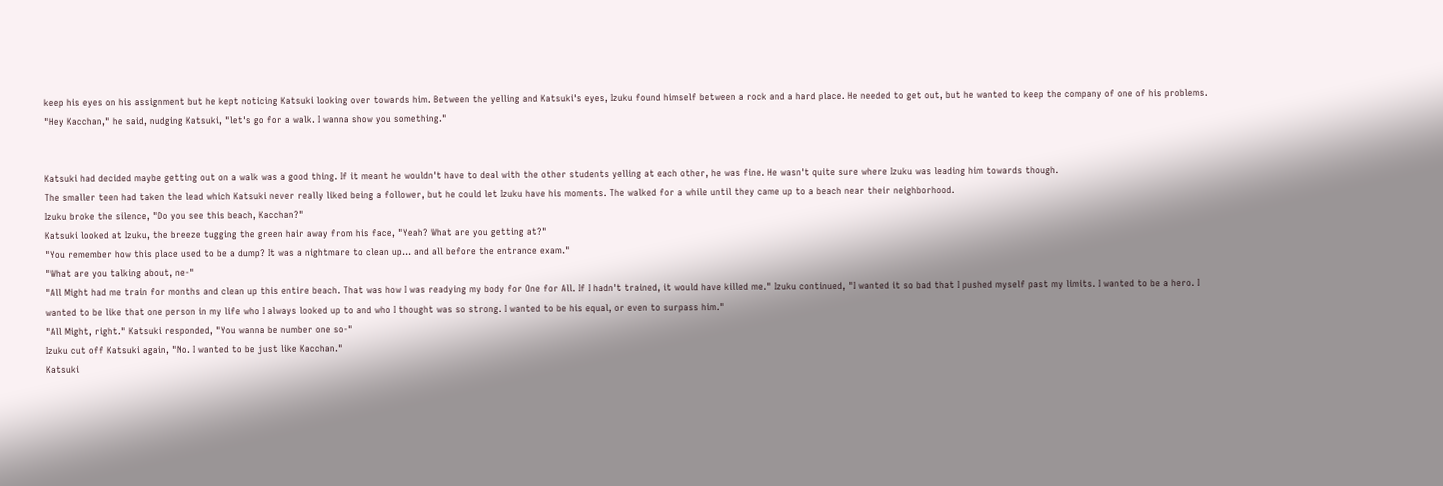keep his eyes on his assignment but he kept noticing Katsuki looking over towards him. Between the yelling and Katsuki's eyes, Izuku found himself between a rock and a hard place. He needed to get out, but he wanted to keep the company of one of his problems.
"Hey Kacchan," he said, nudging Katsuki, "let's go for a walk. I wanna show you something."


Katsuki had decided maybe getting out on a walk was a good thing. If it meant he wouldn't have to deal with the other students yelling at each other, he was fine. He wasn't quite sure where Izuku was leading him towards though.
The smaller teen had taken the lead which Katsuki never really liked being a follower, but he could let Izuku have his moments. The walked for a while until they came up to a beach near their neighborhood.
Izuku broke the silence, "Do you see this beach, Kacchan?"
Katsuki looked at Izuku, the breeze tugging the green hair away from his face, "Yeah? What are you getting at?"
"You remember how this place used to be a dump? It was a nightmare to clean up... and all before the entrance exam."
"What are you talking about, ne-"
"All Might had me train for months and clean up this entire beach. That was how I was readying my body for One for All. If I hadn't trained, it would have killed me." Izuku continued, "I wanted it so bad that I pushed myself past my limits. I wanted to be a hero. I wanted to be like that one person in my life who I always looked up to and who I thought was so strong. I wanted to be his equal, or even to surpass him."
"All Might, right." Katsuki responded, "You wanna be number one so-"
Izuku cut off Katsuki again, "No. I wanted to be just like Kacchan."
Katsuki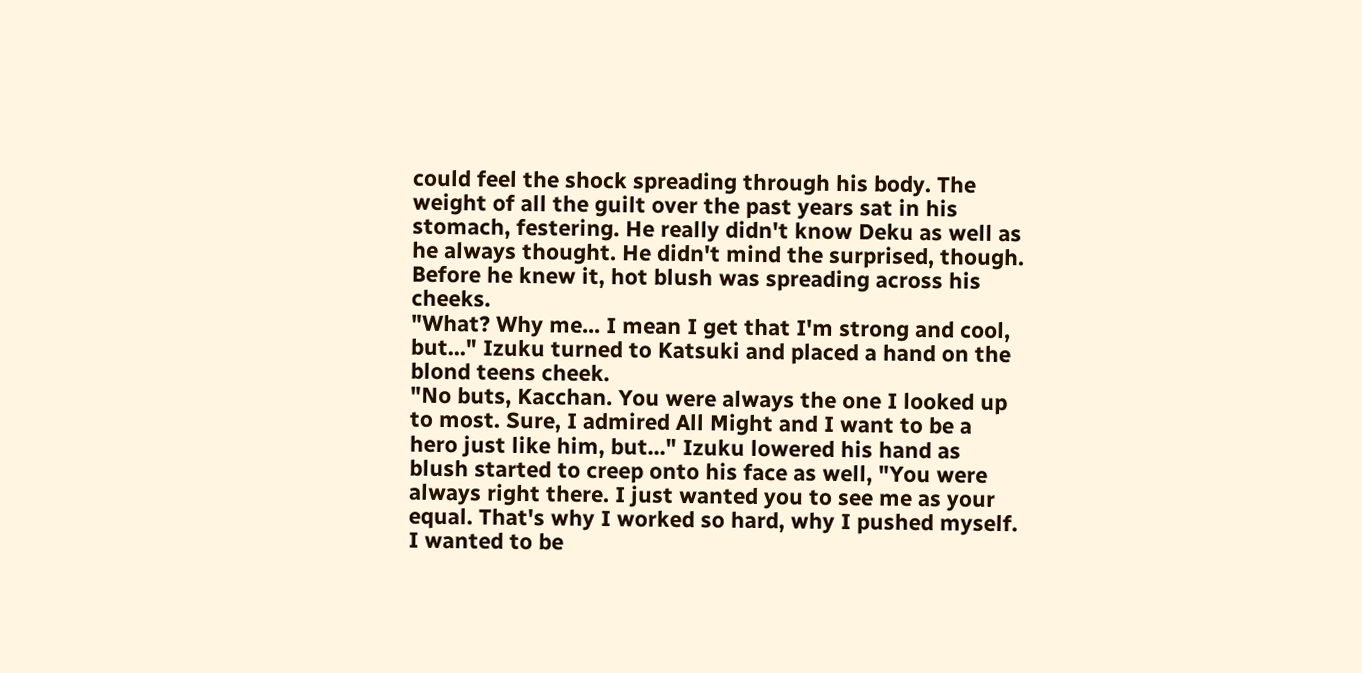could feel the shock spreading through his body. The weight of all the guilt over the past years sat in his stomach, festering. He really didn't know Deku as well as he always thought. He didn't mind the surprised, though. Before he knew it, hot blush was spreading across his cheeks.
"What? Why me... I mean I get that I'm strong and cool, but..." Izuku turned to Katsuki and placed a hand on the blond teens cheek.
"No buts, Kacchan. You were always the one I looked up to most. Sure, I admired All Might and I want to be a hero just like him, but..." Izuku lowered his hand as blush started to creep onto his face as well, "You were always right there. I just wanted you to see me as your equal. That's why I worked so hard, why I pushed myself. I wanted to be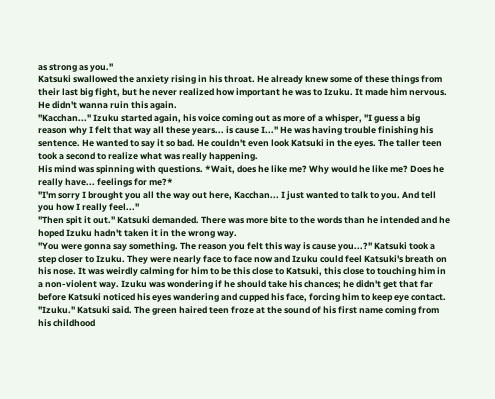as strong as you."
Katsuki swallowed the anxiety rising in his throat. He already knew some of these things from their last big fight, but he never realized how important he was to Izuku. It made him nervous. He didn't wanna ruin this again.
"Kacchan..." Izuku started again, his voice coming out as more of a whisper, "I guess a big reason why I felt that way all these years... is cause I..." He was having trouble finishing his sentence. He wanted to say it so bad. He couldn't even look Katsuki in the eyes. The taller teen took a second to realize what was really happening.
His mind was spinning with questions. *Wait, does he like me? Why would he like me? Does he really have... feelings for me?*
"I'm sorry I brought you all the way out here, Kacchan... I just wanted to talk to you. And tell you how I really feel..."
"Then spit it out." Katsuki demanded. There was more bite to the words than he intended and he hoped Izuku hadn't taken it in the wrong way.
"You were gonna say something. The reason you felt this way is cause you...?" Katsuki took a step closer to Izuku. They were nearly face to face now and Izuku could feel Katsuki's breath on his nose. It was weirdly calming for him to be this close to Katsuki, this close to touching him in a non-violent way. Izuku was wondering if he should take his chances; he didn't get that far before Katsuki noticed his eyes wandering and cupped his face, forcing him to keep eye contact.
"Izuku." Katsuki said. The green haired teen froze at the sound of his first name coming from his childhood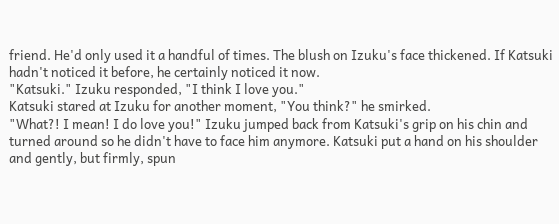friend. He'd only used it a handful of times. The blush on Izuku's face thickened. If Katsuki hadn't noticed it before, he certainly noticed it now.
"Katsuki." Izuku responded, "I think I love you."
Katsuki stared at Izuku for another moment, "You think?" he smirked.
"What?! I mean! I do love you!" Izuku jumped back from Katsuki's grip on his chin and turned around so he didn't have to face him anymore. Katsuki put a hand on his shoulder and gently, but firmly, spun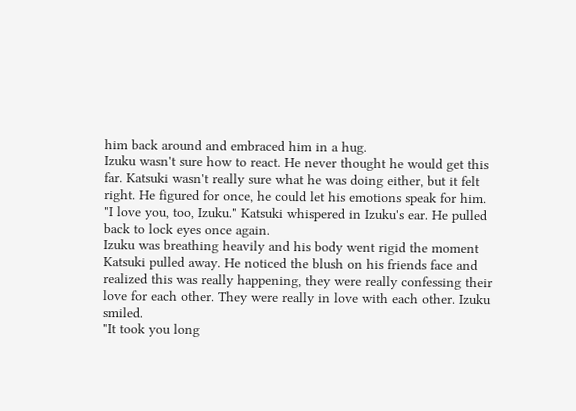him back around and embraced him in a hug.
Izuku wasn't sure how to react. He never thought he would get this far. Katsuki wasn't really sure what he was doing either, but it felt right. He figured for once, he could let his emotions speak for him.
"I love you, too, Izuku." Katsuki whispered in Izuku's ear. He pulled back to lock eyes once again.
Izuku was breathing heavily and his body went rigid the moment Katsuki pulled away. He noticed the blush on his friends face and realized this was really happening, they were really confessing their love for each other. They were really in love with each other. Izuku smiled.
"It took you long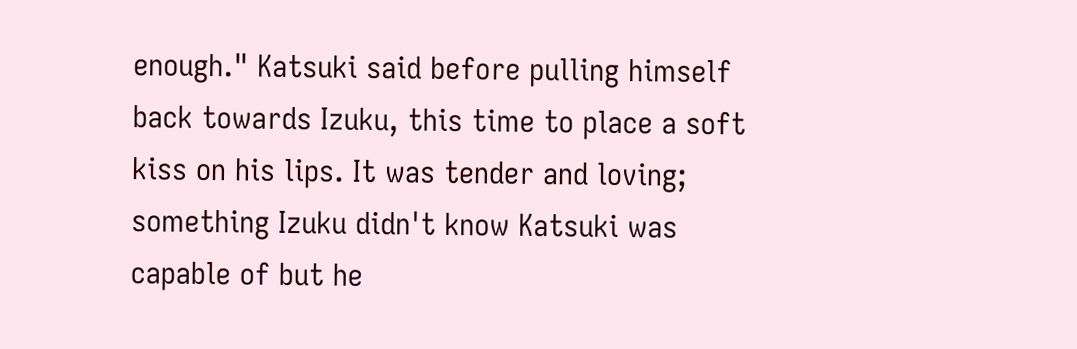enough." Katsuki said before pulling himself back towards Izuku, this time to place a soft kiss on his lips. It was tender and loving; something Izuku didn't know Katsuki was capable of but he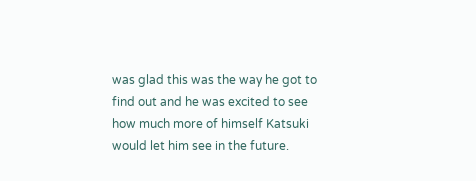was glad this was the way he got to find out and he was excited to see how much more of himself Katsuki would let him see in the future.